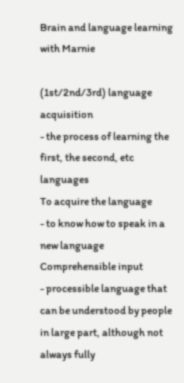Brain and language learning with Marnie

(1st/2nd/3rd) language acquisition
- the process of learning the first, the second, etc languages
To acquire the language
- to know how to speak in a new language
Comprehensible input
- processible language that can be understood by people in large part, although not always fully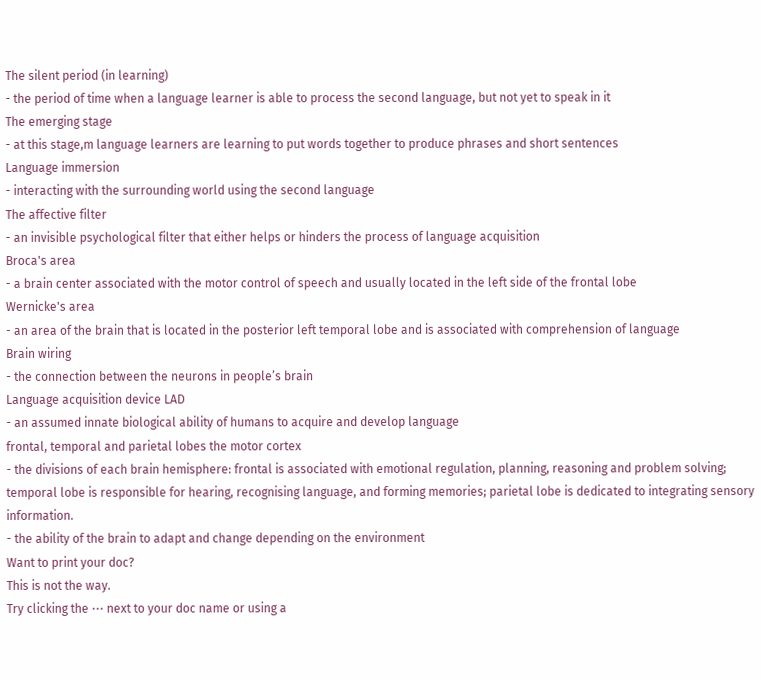The silent period (in learning)
- the period of time when a language learner is able to process the second language, but not yet to speak in it
The emerging stage
- at this stage,m language learners are learning to put words together to produce phrases and short sentences
Language immersion
- interacting with the surrounding world using the second language
The affective filter
- an invisible psychological filter that either helps or hinders the process of language acquisition
Broca's area
- a brain center associated with the motor control of speech and usually located in the left side of the frontal lobe
Wernicke's area
- an area of the brain that is located in the posterior left temporal lobe and is associated with comprehension of language
Brain wiring
- the connection between the neurons in people’s brain
Language acquisition device LAD
- an assumed innate biological ability of humans to acquire and develop language
frontal, temporal and parietal lobes the motor cortex
- the divisions of each brain hemisphere: frontal is associated with emotional regulation, planning, reasoning and problem solving; temporal lobe is responsible for hearing, recognising language, and forming memories; parietal lobe is dedicated to integrating sensory information.
- the ability of the brain to adapt and change depending on the environment
Want to print your doc?
This is not the way.
Try clicking the ⋯ next to your doc name or using a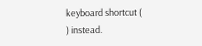keyboard shortcut (
) instead.